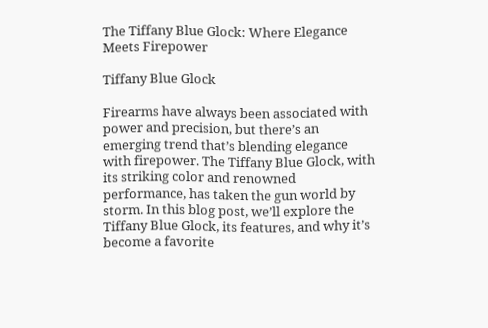The Tiffany Blue Glock: Where Elegance Meets Firepower

Tiffany Blue Glock

Firearms have always been associated with power and precision, but there’s an emerging trend that’s blending elegance with firepower. The Tiffany Blue Glock, with its striking color and renowned performance, has taken the gun world by storm. In this blog post, we’ll explore the Tiffany Blue Glock, its features, and why it’s become a favorite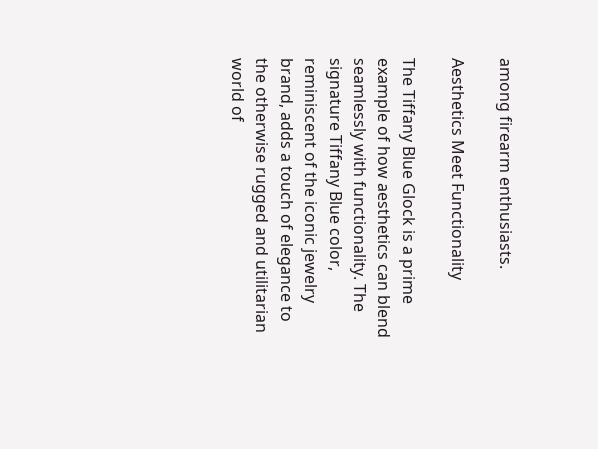among firearm enthusiasts.

Aesthetics Meet Functionality

The Tiffany Blue Glock is a prime example of how aesthetics can blend seamlessly with functionality. The signature Tiffany Blue color, reminiscent of the iconic jewelry brand, adds a touch of elegance to the otherwise rugged and utilitarian world of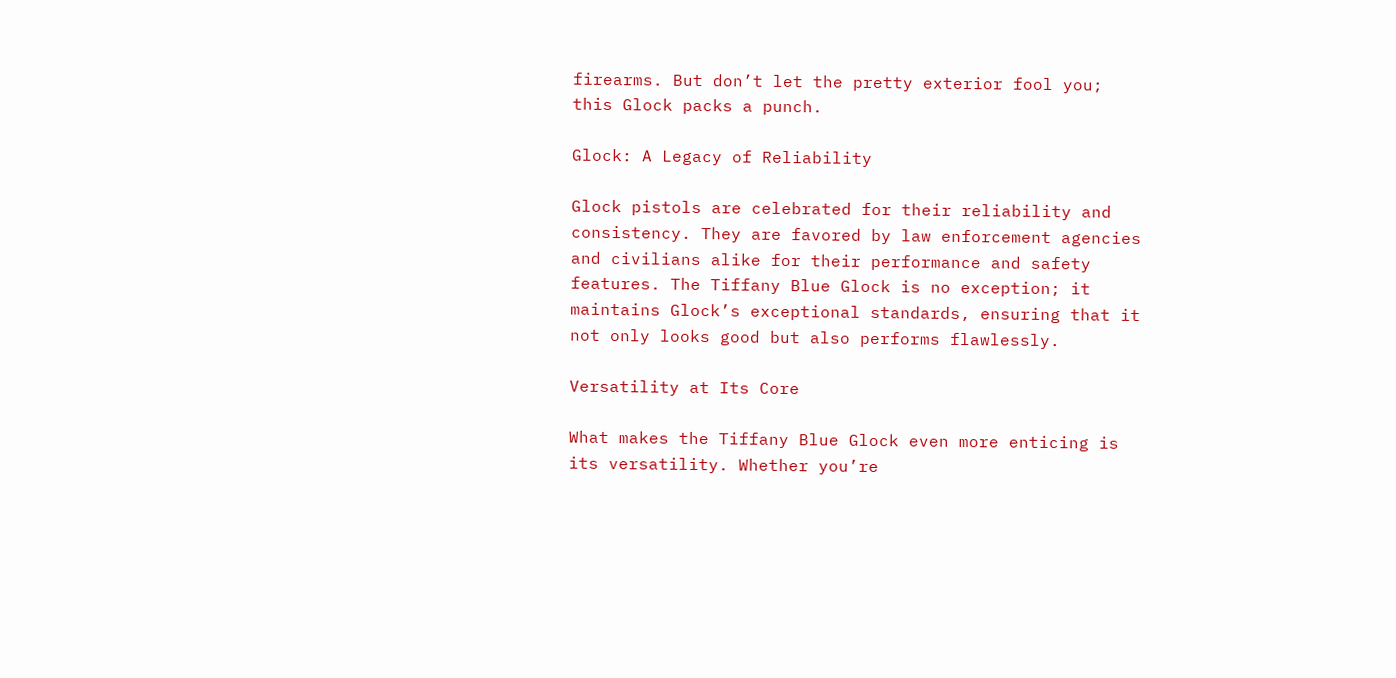firearms. But don’t let the pretty exterior fool you; this Glock packs a punch.

Glock: A Legacy of Reliability

Glock pistols are celebrated for their reliability and consistency. They are favored by law enforcement agencies and civilians alike for their performance and safety features. The Tiffany Blue Glock is no exception; it maintains Glock’s exceptional standards, ensuring that it not only looks good but also performs flawlessly.

Versatility at Its Core

What makes the Tiffany Blue Glock even more enticing is its versatility. Whether you’re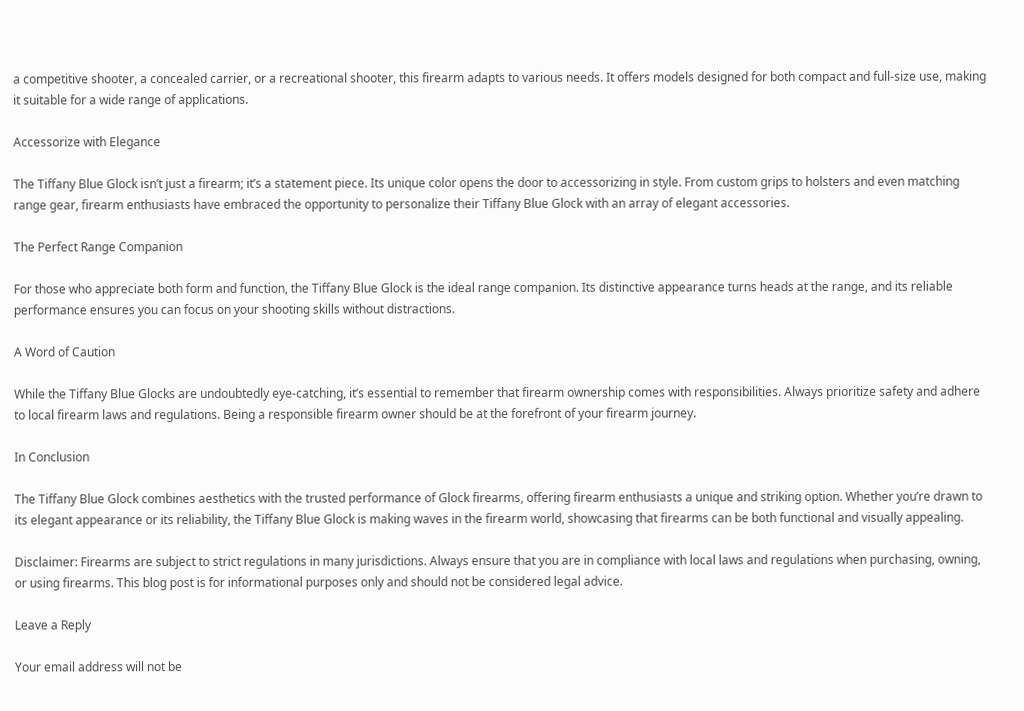a competitive shooter, a concealed carrier, or a recreational shooter, this firearm adapts to various needs. It offers models designed for both compact and full-size use, making it suitable for a wide range of applications.

Accessorize with Elegance

The Tiffany Blue Glock isn’t just a firearm; it’s a statement piece. Its unique color opens the door to accessorizing in style. From custom grips to holsters and even matching range gear, firearm enthusiasts have embraced the opportunity to personalize their Tiffany Blue Glock with an array of elegant accessories.

The Perfect Range Companion

For those who appreciate both form and function, the Tiffany Blue Glock is the ideal range companion. Its distinctive appearance turns heads at the range, and its reliable performance ensures you can focus on your shooting skills without distractions.

A Word of Caution

While the Tiffany Blue Glocks are undoubtedly eye-catching, it’s essential to remember that firearm ownership comes with responsibilities. Always prioritize safety and adhere to local firearm laws and regulations. Being a responsible firearm owner should be at the forefront of your firearm journey.

In Conclusion

The Tiffany Blue Glock combines aesthetics with the trusted performance of Glock firearms, offering firearm enthusiasts a unique and striking option. Whether you’re drawn to its elegant appearance or its reliability, the Tiffany Blue Glock is making waves in the firearm world, showcasing that firearms can be both functional and visually appealing.

Disclaimer: Firearms are subject to strict regulations in many jurisdictions. Always ensure that you are in compliance with local laws and regulations when purchasing, owning, or using firearms. This blog post is for informational purposes only and should not be considered legal advice.

Leave a Reply

Your email address will not be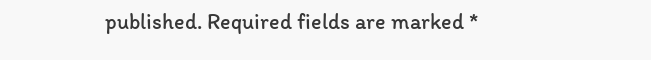published. Required fields are marked *